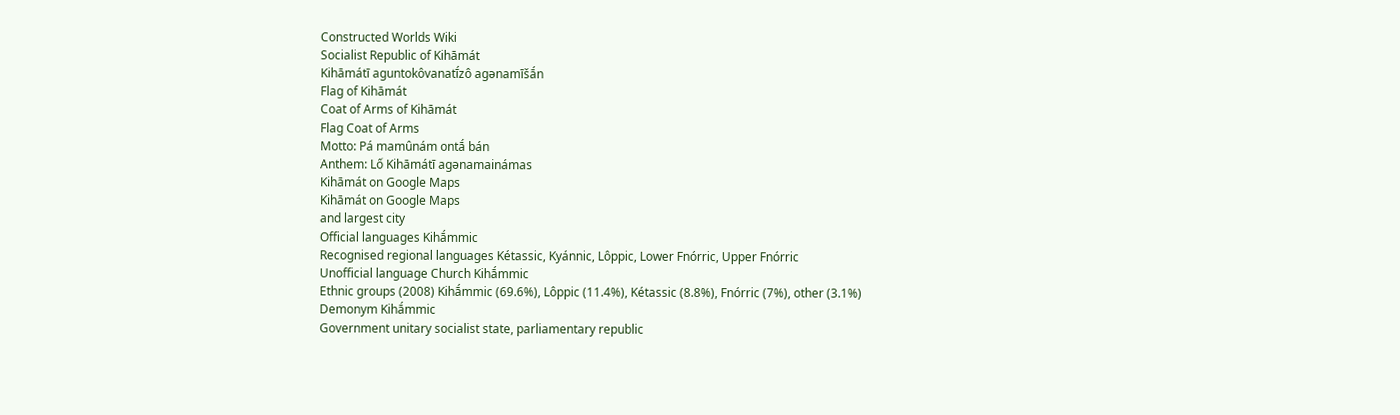Constructed Worlds Wiki
Socialist Republic of Kihāmát
Kihāmátī aguntokôvanatī́zô agənamīšā́n
Flag of Kihāmát
Coat of Arms of Kihāmát
Flag Coat of Arms
Motto: Pá mamûnám ontā́ bán
Anthem: Lố Kihāmátī agənamainámas
Kihāmát on Google Maps
Kihāmát on Google Maps
and largest city
Official languages Kihā́mmic
Recognised regional languages Kétassic, Kyánnic, Lôppic, Lower Fnórric, Upper Fnórric
Unofficial language Church Kihā́mmic
Ethnic groups (2008) Kihā́mmic (69.6%), Lôppic (11.4%), Kétassic (8.8%), Fnórric (7%), other (3.1%)
Demonym Kihā́mmic
Government unitary socialist state, parliamentary republic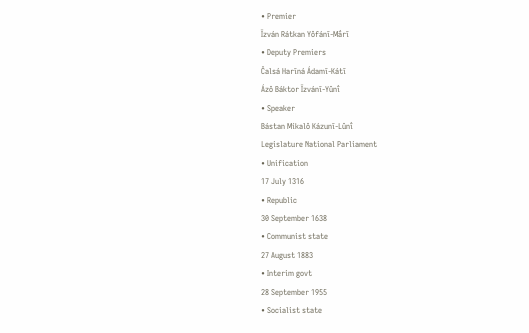• Premier
Īzván Rátkan Yôfánī-Mā́rī
• Deputy Premiers
Čalsá Harīná Ádamī-Kátī
Ázô Báktor Īzvánī-Yûnī́
• Speaker
Bástan Míkalô Kázunī-Lûnī́
Legislature National Parliament
• Unification
17 July 1316
• Republic
30 September 1638
• Communist state
27 August 1883
• Interim govt
28 September 1955
• Socialist state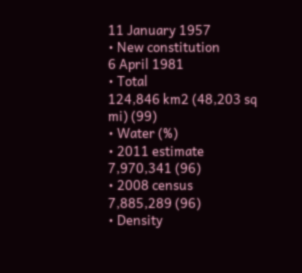11 January 1957
• New constitution
6 April 1981
• Total
124,846 km2 (48,203 sq mi) (99)
• Water (%)
• 2011 estimate
7,970,341 (96)
• 2008 census
7,885,289 (96)
• Density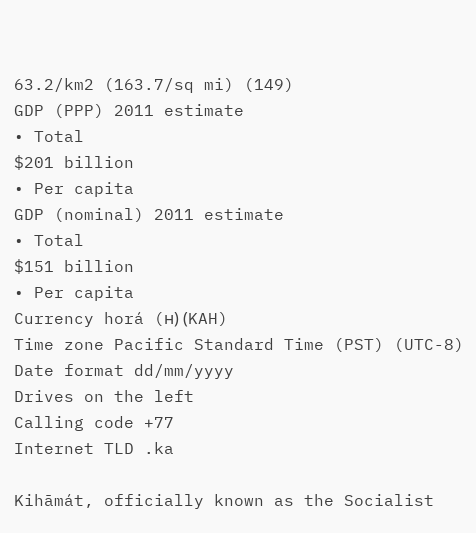63.2/km2 (163.7/sq mi) (149)
GDP (PPP) 2011 estimate
• Total
$201 billion
• Per capita
GDP (nominal) 2011 estimate
• Total
$151 billion
• Per capita
Currency horá (ʜ) (KAH)
Time zone Pacific Standard Time (PST) (UTC-8)
Date format dd/mm/yyyy
Drives on the left
Calling code +77
Internet TLD .ka

Kihāmát, officially known as the Socialist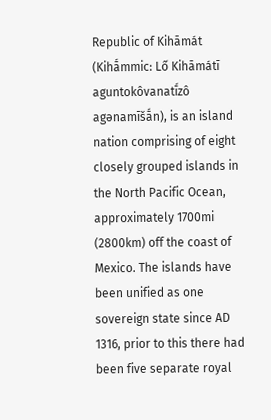Republic of Kihāmát (Kihā́mmic: Lố Kihāmátī aguntokôvanatī́zô agənamīšā́n), is an island nation comprising of eight closely grouped islands in the North Pacific Ocean, approximately 1700mi (2800km) off the coast of Mexico. The islands have been unified as one sovereign state since AD 1316, prior to this there had been five separate royal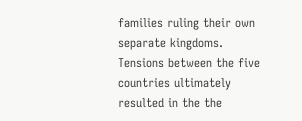families ruling their own separate kingdoms. Tensions between the five countries ultimately resulted in the the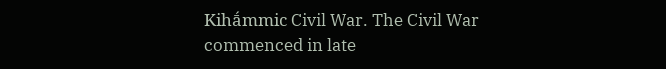Kihā́mmic Civil War. The Civil War commenced in late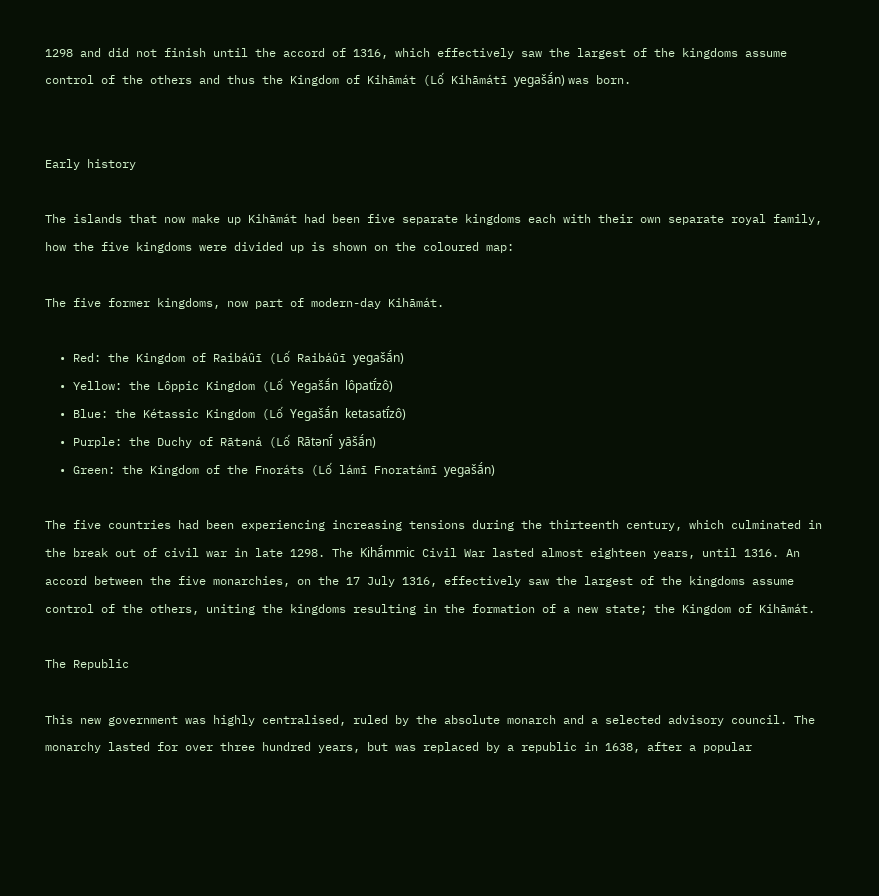1298 and did not finish until the accord of 1316, which effectively saw the largest of the kingdoms assume control of the others and thus the Kingdom of Kihāmát (Lố Kihāmátī yegašā́n) was born.


Early history

The islands that now make up Kihāmát had been five separate kingdoms each with their own separate royal family, how the five kingdoms were divided up is shown on the coloured map:

The five former kingdoms, now part of modern-day Kihāmát.

  • Red: the Kingdom of Raibáûī (Lố Raibáûī yegašā́n)
  • Yellow: the Lôppic Kingdom (Lố Yegašā́n lôpatī́zô)
  • Blue: the Kétassic Kingdom (Lố Yegašā́n ketasatī́zô)
  • Purple: the Duchy of Rātəná (Lố Rātənī́ yāšā́n)
  • Green: the Kingdom of the Fnoráts (Lố lámī Fnoratámī yegašā́n)

The five countries had been experiencing increasing tensions during the thirteenth century, which culminated in the break out of civil war in late 1298. The Kihā́mmic Civil War lasted almost eighteen years, until 1316. An accord between the five monarchies, on the 17 July 1316, effectively saw the largest of the kingdoms assume control of the others, uniting the kingdoms resulting in the formation of a new state; the Kingdom of Kihāmát.

The Republic

This new government was highly centralised, ruled by the absolute monarch and a selected advisory council. The monarchy lasted for over three hundred years, but was replaced by a republic in 1638, after a popular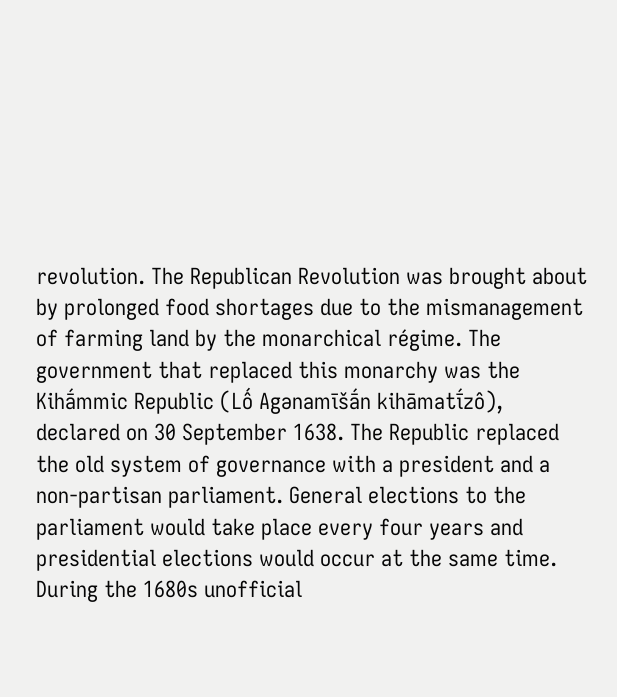revolution. The Republican Revolution was brought about by prolonged food shortages due to the mismanagement of farming land by the monarchical régime. The government that replaced this monarchy was the Kihā́mmic Republic (Lố Agənamīšā́n kihāmatī́zô), declared on 30 September 1638. The Republic replaced the old system of governance with a president and a non-partisan parliament. General elections to the parliament would take place every four years and presidential elections would occur at the same time. During the 1680s unofficial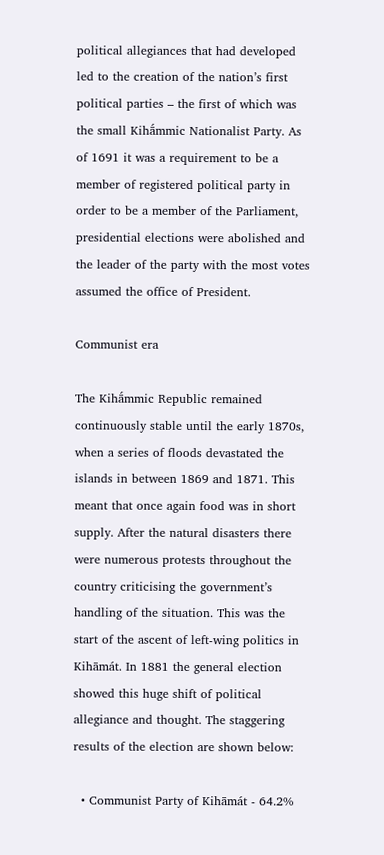political allegiances that had developed led to the creation of the nation’s first political parties – the first of which was the small Kihā́mmic Nationalist Party. As of 1691 it was a requirement to be a member of registered political party in order to be a member of the Parliament, presidential elections were abolished and the leader of the party with the most votes assumed the office of President.

Communist era

The Kihā́mmic Republic remained continuously stable until the early 1870s, when a series of floods devastated the islands in between 1869 and 1871. This meant that once again food was in short supply. After the natural disasters there were numerous protests throughout the country criticising the government’s handling of the situation. This was the start of the ascent of left-wing politics in Kihāmát. In 1881 the general election showed this huge shift of political allegiance and thought. The staggering results of the election are shown below:

  • Communist Party of Kihāmát - 64.2%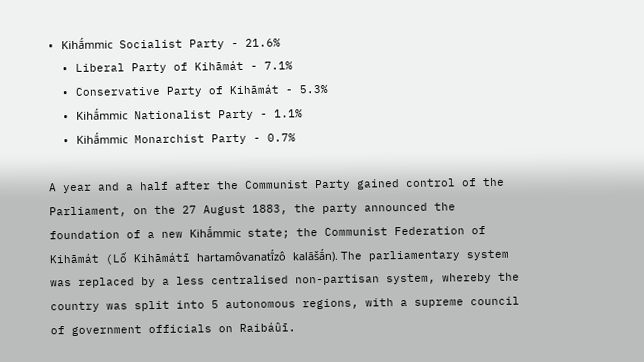• Kihā́mmic Socialist Party - 21.6%
  • Liberal Party of Kihāmát - 7.1%
  • Conservative Party of Kihāmát - 5.3%
  • Kihā́mmic Nationalist Party - 1.1%
  • Kihā́mmic Monarchist Party - 0.7%

A year and a half after the Communist Party gained control of the Parliament, on the 27 August 1883, the party announced the foundation of a new Kihā́mmic state; the Communist Federation of Kihāmát (Lố Kihāmátī hartamôvanatī́zô kalāšā́n). The parliamentary system was replaced by a less centralised non-partisan system, whereby the country was split into 5 autonomous regions, with a supreme council of government officials on Raibáûī.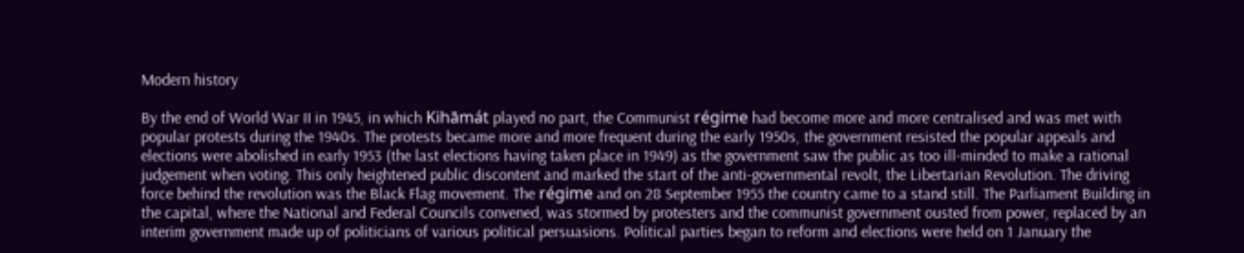Modern history

By the end of World War II in 1945, in which Kihāmát played no part, the Communist régime had become more and more centralised and was met with popular protests during the 1940s. The protests became more and more frequent during the early 1950s, the government resisted the popular appeals and elections were abolished in early 1953 (the last elections having taken place in 1949) as the government saw the public as too ill-minded to make a rational judgement when voting. This only heightened public discontent and marked the start of the anti-governmental revolt, the Libertarian Revolution. The driving force behind the revolution was the Black Flag movement. The régime and on 28 September 1955 the country came to a stand still. The Parliament Building in the capital, where the National and Federal Councils convened, was stormed by protesters and the communist government ousted from power, replaced by an interim government made up of politicians of various political persuasions. Political parties began to reform and elections were held on 1 January the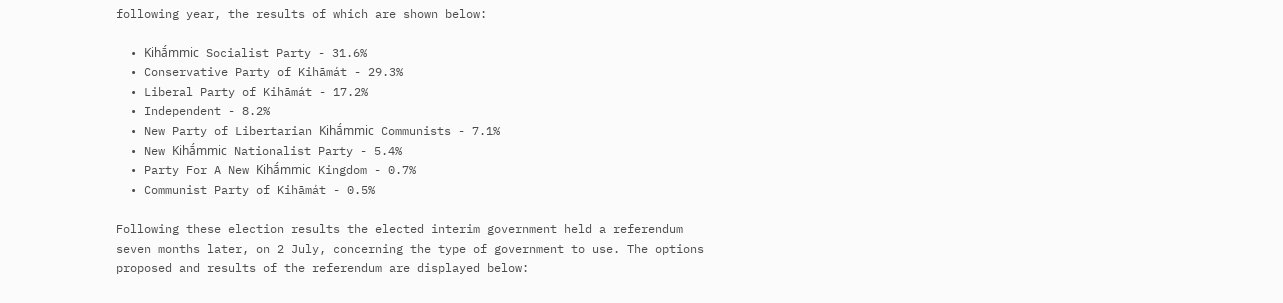following year, the results of which are shown below:

  • Kihā́mmic Socialist Party - 31.6%
  • Conservative Party of Kihāmát - 29.3%
  • Liberal Party of Kihāmát - 17.2%
  • Independent - 8.2%
  • New Party of Libertarian Kihā́mmic Communists - 7.1%
  • New Kihā́mmic Nationalist Party - 5.4%
  • Party For A New Kihā́mmic Kingdom - 0.7%
  • Communist Party of Kihāmát - 0.5%

Following these election results the elected interim government held a referendum seven months later, on 2 July, concerning the type of government to use. The options proposed and results of the referendum are displayed below: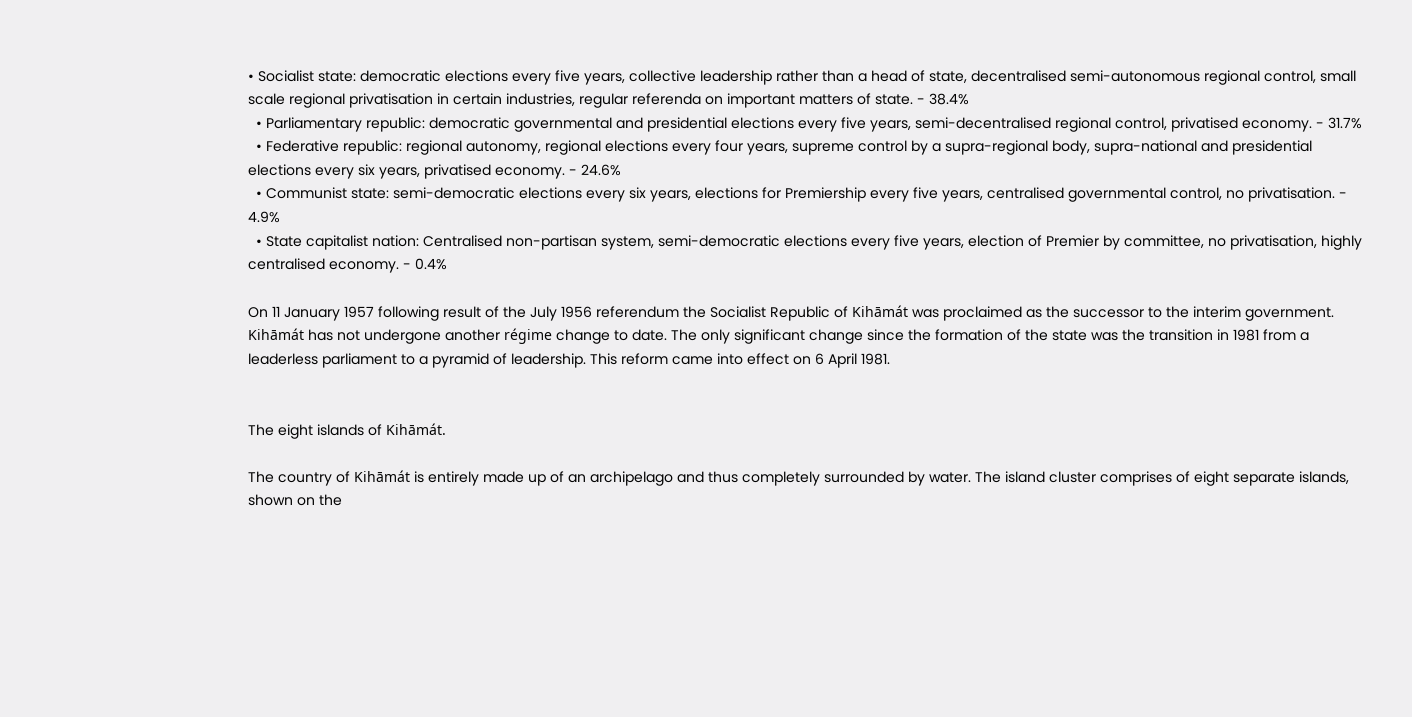• Socialist state: democratic elections every five years, collective leadership rather than a head of state, decentralised semi-autonomous regional control, small scale regional privatisation in certain industries, regular referenda on important matters of state. - 38.4%
  • Parliamentary republic: democratic governmental and presidential elections every five years, semi-decentralised regional control, privatised economy. - 31.7%
  • Federative republic: regional autonomy, regional elections every four years, supreme control by a supra-regional body, supra-national and presidential elections every six years, privatised economy. - 24.6%
  • Communist state: semi-democratic elections every six years, elections for Premiership every five years, centralised governmental control, no privatisation. - 4.9%
  • State capitalist nation: Centralised non-partisan system, semi-democratic elections every five years, election of Premier by committee, no privatisation, highly centralised economy. - 0.4%

On 11 January 1957 following result of the July 1956 referendum the Socialist Republic of Kihāmát was proclaimed as the successor to the interim government. Kihāmát has not undergone another régime change to date. The only significant change since the formation of the state was the transition in 1981 from a leaderless parliament to a pyramid of leadership. This reform came into effect on 6 April 1981.


The eight islands of Kihāmát.

The country of Kihāmát is entirely made up of an archipelago and thus completely surrounded by water. The island cluster comprises of eight separate islands, shown on the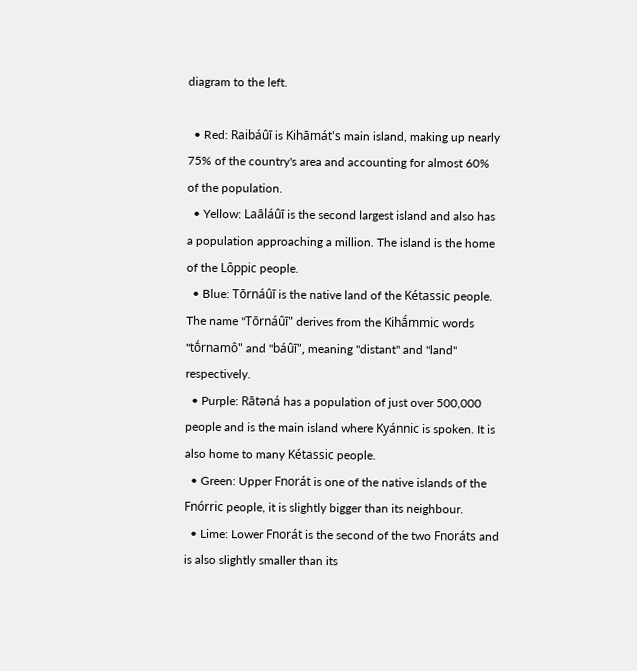diagram to the left.

  • Red: Raibáûī is Kihāmát's main island, making up nearly 75% of the country's area and accounting for almost 60% of the population.
  • Yellow: Laāláûī is the second largest island and also has a population approaching a million. The island is the home of the Lôppic people.
  • Blue: Tōrnáûī is the native land of the Kétassic people. The name "Tōrnáûī" derives from the Kihā́mmic words "tṓrnamô" and "báûī", meaning "distant" and "land" respectively.
  • Purple: Rātəná has a population of just over 500,000 people and is the main island where Kyánnic is spoken. It is also home to many Kétassic people.
  • Green: Upper Fnorát is one of the native islands of the Fnórric people, it is slightly bigger than its neighbour.
  • Lime: Lower Fnorát is the second of the two Fnoráts and is also slightly smaller than its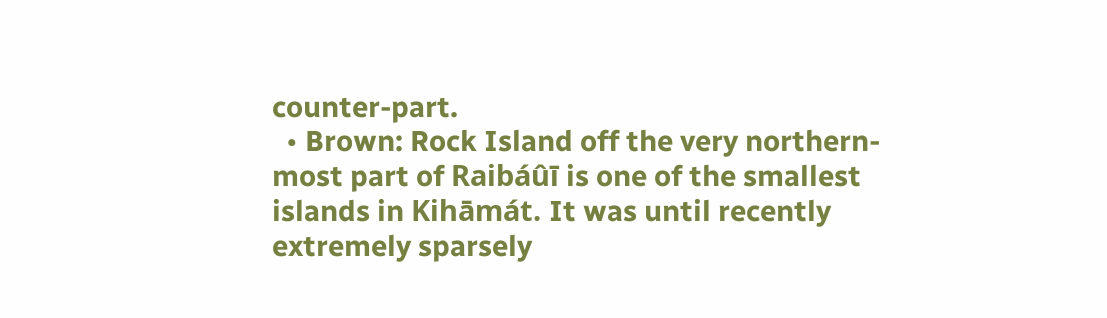counter-part.
  • Brown: Rock Island off the very northern-most part of Raibáûī is one of the smallest islands in Kihāmát. It was until recently extremely sparsely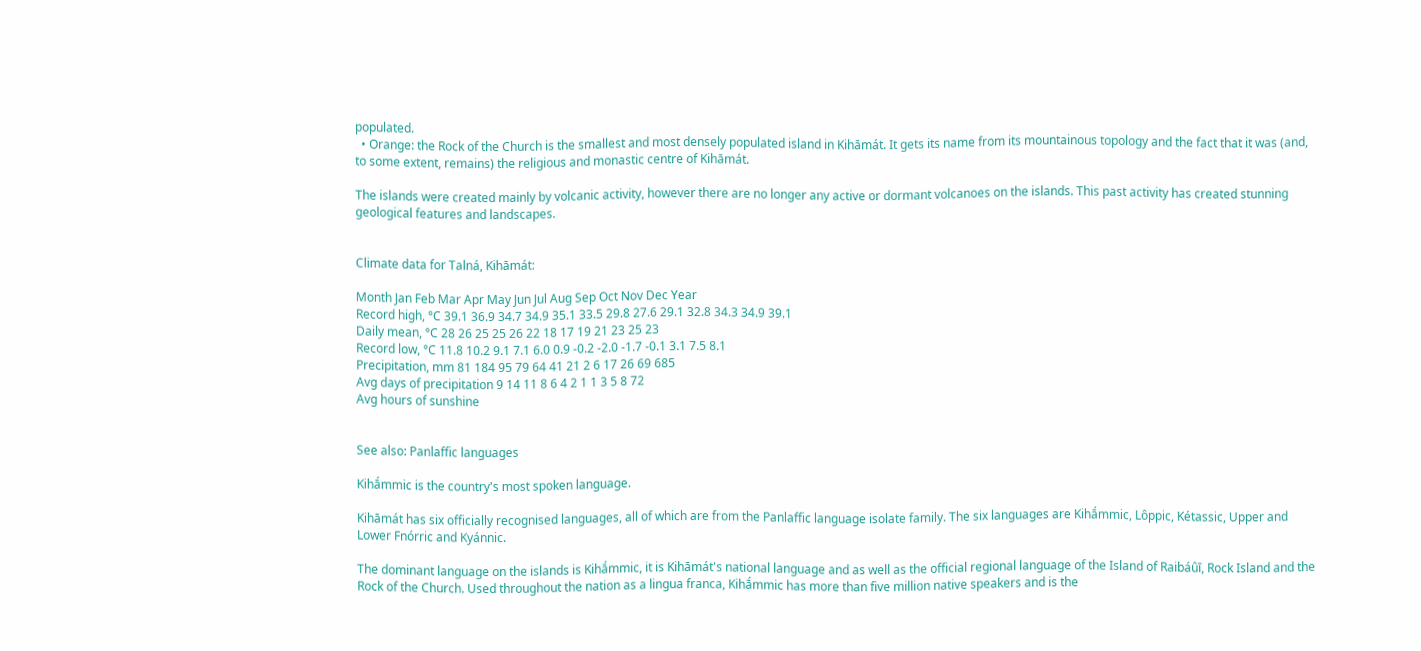populated.
  • Orange: the Rock of the Church is the smallest and most densely populated island in Kihāmát. It gets its name from its mountainous topology and the fact that it was (and, to some extent, remains) the religious and monastic centre of Kihāmát.

The islands were created mainly by volcanic activity, however there are no longer any active or dormant volcanoes on the islands. This past activity has created stunning geological features and landscapes.


Climate data for Talná, Kihāmát:

Month Jan Feb Mar Apr May Jun Jul Aug Sep Oct Nov Dec Year
Record high, °C 39.1 36.9 34.7 34.9 35.1 33.5 29.8 27.6 29.1 32.8 34.3 34.9 39.1
Daily mean, °C 28 26 25 25 26 22 18 17 19 21 23 25 23
Record low, °C 11.8 10.2 9.1 7.1 6.0 0.9 -0.2 -2.0 -1.7 -0.1 3.1 7.5 8.1
Precipitation, mm 81 184 95 79 64 41 21 2 6 17 26 69 685
Avg days of precipitation 9 14 11 8 6 4 2 1 1 3 5 8 72
Avg hours of sunshine


See also: Panlaffic languages

Kihā́mmic is the country's most spoken language.

Kihāmát has six officially recognised languages, all of which are from the Panlaffic language isolate family. The six languages are Kihā́mmic, Lôppic, Kétassic, Upper and Lower Fnórric and Kyánnic.

The dominant language on the islands is Kihā́mmic, it is Kihāmát's national language and as well as the official regional language of the Island of Raibáûī, Rock Island and the Rock of the Church. Used throughout the nation as a lingua franca, Kihā́mmic has more than five million native speakers and is the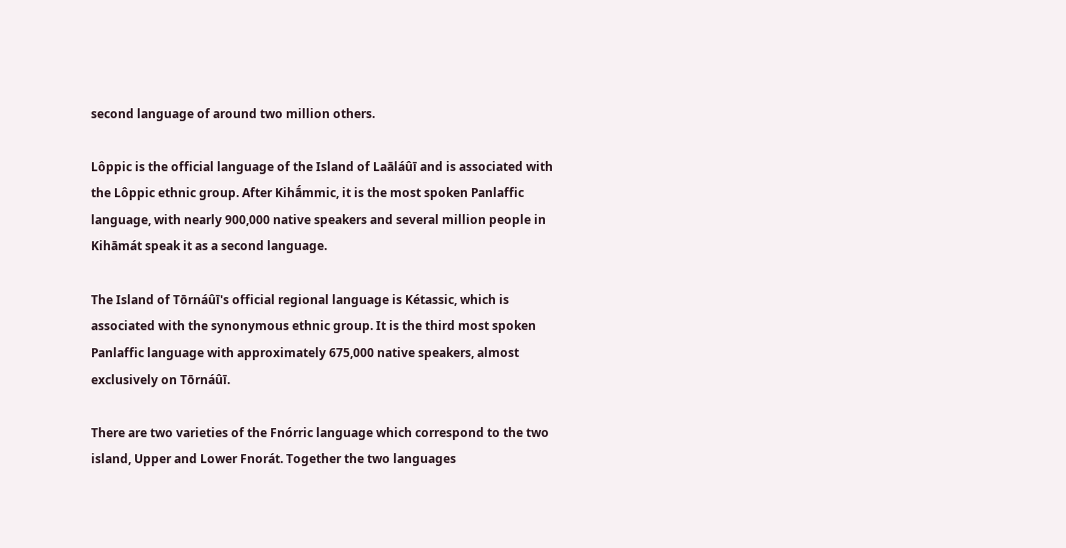second language of around two million others.

Lôppic is the official language of the Island of Laāláûī and is associated with the Lôppic ethnic group. After Kihā́mmic, it is the most spoken Panlaffic language, with nearly 900,000 native speakers and several million people in Kihāmát speak it as a second language.

The Island of Tōrnáûī's official regional language is Kétassic, which is associated with the synonymous ethnic group. It is the third most spoken Panlaffic language with approximately 675,000 native speakers, almost exclusively on Tōrnáûī.

There are two varieties of the Fnórric language which correspond to the two island, Upper and Lower Fnorát. Together the two languages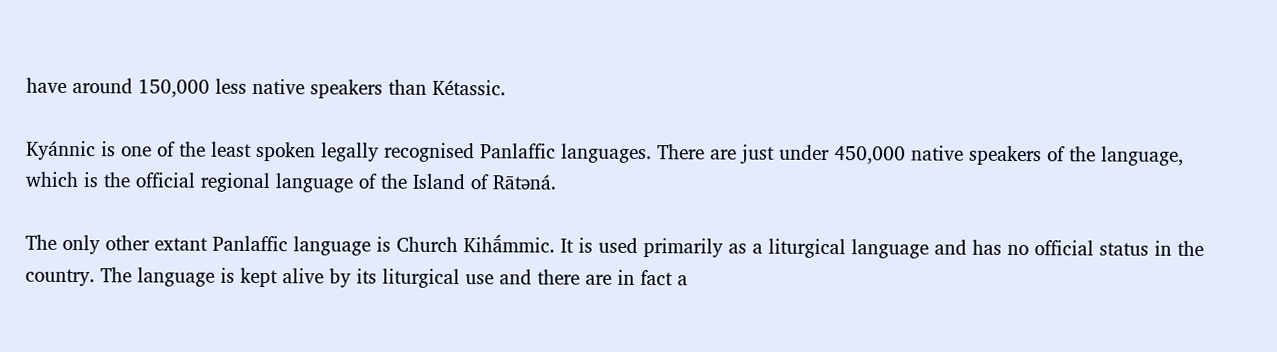have around 150,000 less native speakers than Kétassic.

Kyánnic is one of the least spoken legally recognised Panlaffic languages. There are just under 450,000 native speakers of the language, which is the official regional language of the Island of Rātəná.

The only other extant Panlaffic language is Church Kihā́mmic. It is used primarily as a liturgical language and has no official status in the country. The language is kept alive by its liturgical use and there are in fact a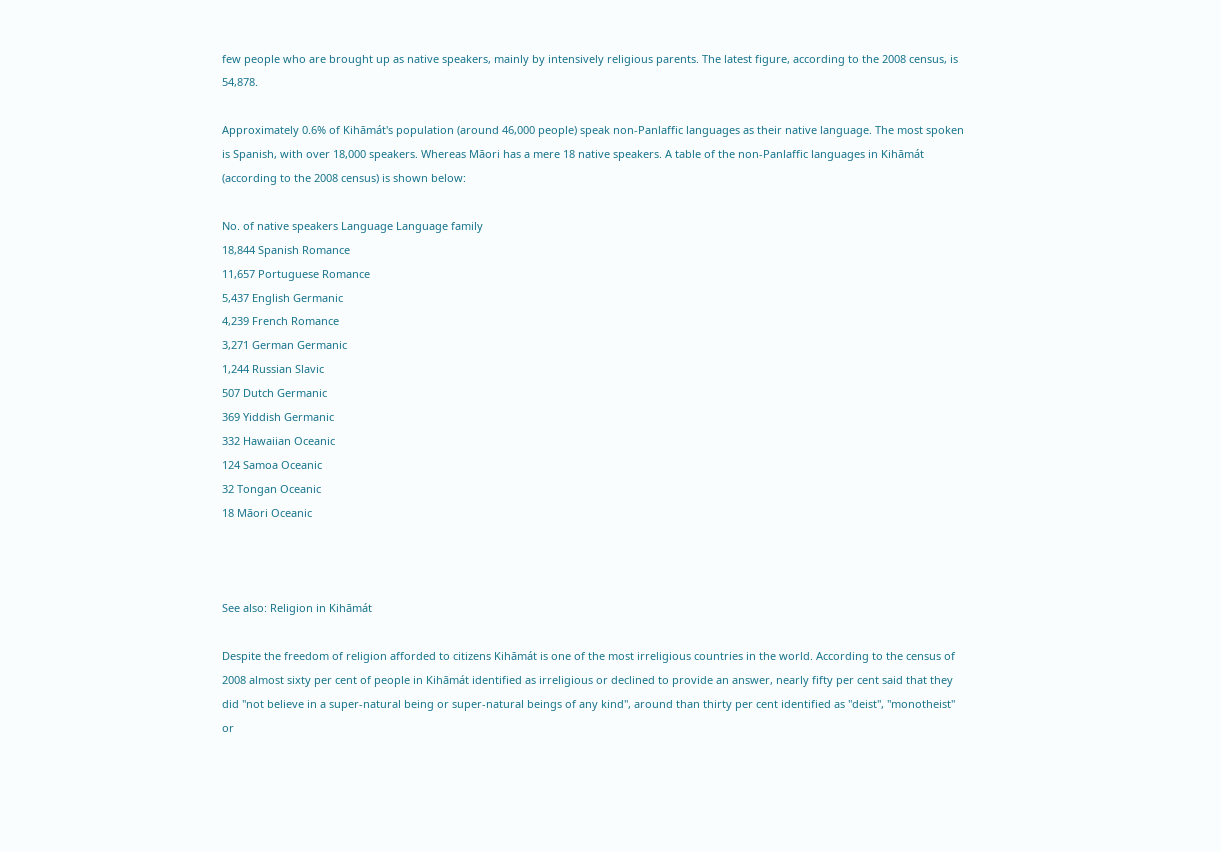few people who are brought up as native speakers, mainly by intensively religious parents. The latest figure, according to the 2008 census, is 54,878.

Approximately 0.6% of Kihāmát's population (around 46,000 people) speak non-Panlaffic languages as their native language. The most spoken is Spanish, with over 18,000 speakers. Whereas Māori has a mere 18 native speakers. A table of the non-Panlaffic languages in Kihāmát (according to the 2008 census) is shown below:

No. of native speakers Language Language family
18,844 Spanish Romance
11,657 Portuguese Romance
5,437 English Germanic
4,239 French Romance
3,271 German Germanic
1,244 Russian Slavic
507 Dutch Germanic
369 Yiddish Germanic
332 Hawaiian Oceanic
124 Samoa Oceanic
32 Tongan Oceanic
18 Māori Oceanic



See also: Religion in Kihāmát

Despite the freedom of religion afforded to citizens Kihāmát is one of the most irreligious countries in the world. According to the census of 2008 almost sixty per cent of people in Kihāmát identified as irreligious or declined to provide an answer, nearly fifty per cent said that they did "not believe in a super-natural being or super-natural beings of any kind", around than thirty per cent identified as "deist", "monotheist" or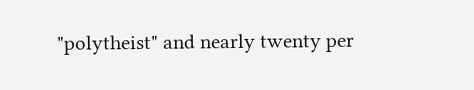"polytheist" and nearly twenty per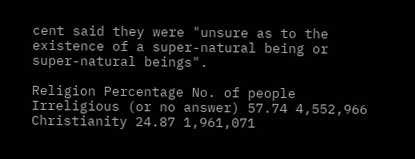cent said they were "unsure as to the existence of a super-natural being or super-natural beings".

Religion Percentage No. of people
Irreligious (or no answer) 57.74 4,552,966
Christianity 24.87 1,961,071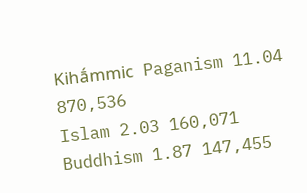Kihā́mmic Paganism 11.04 870,536
Islam 2.03 160,071
Buddhism 1.87 147,455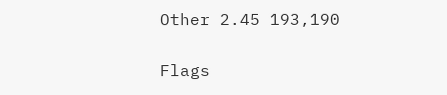Other 2.45 193,190

Flags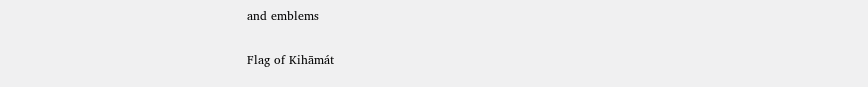and emblems

Flag of Kihāmát